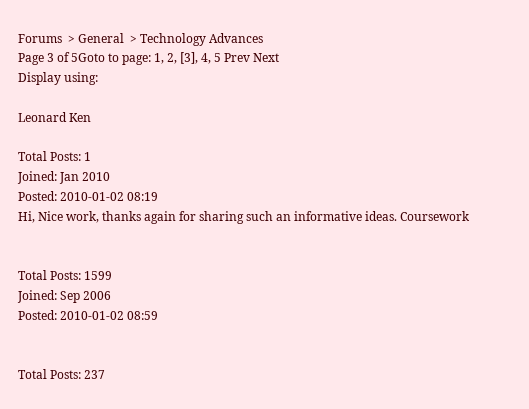Forums  > General  > Technology Advances
Page 3 of 5Goto to page: 1, 2, [3], 4, 5 Prev Next
Display using:

Leonard Ken

Total Posts: 1
Joined: Jan 2010
Posted: 2010-01-02 08:19
Hi, Nice work, thanks again for sharing such an informative ideas. Coursework


Total Posts: 1599
Joined: Sep 2006
Posted: 2010-01-02 08:59


Total Posts: 237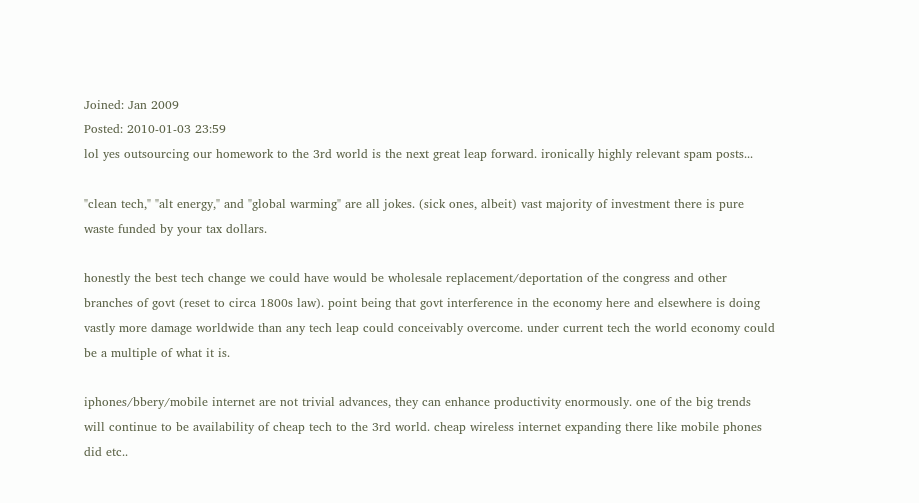Joined: Jan 2009
Posted: 2010-01-03 23:59
lol yes outsourcing our homework to the 3rd world is the next great leap forward. ironically highly relevant spam posts...

"clean tech," "alt energy," and "global warming" are all jokes. (sick ones, albeit) vast majority of investment there is pure waste funded by your tax dollars.

honestly the best tech change we could have would be wholesale replacement/deportation of the congress and other branches of govt (reset to circa 1800s law). point being that govt interference in the economy here and elsewhere is doing vastly more damage worldwide than any tech leap could conceivably overcome. under current tech the world economy could be a multiple of what it is.

iphones/bbery/mobile internet are not trivial advances, they can enhance productivity enormously. one of the big trends will continue to be availability of cheap tech to the 3rd world. cheap wireless internet expanding there like mobile phones did etc..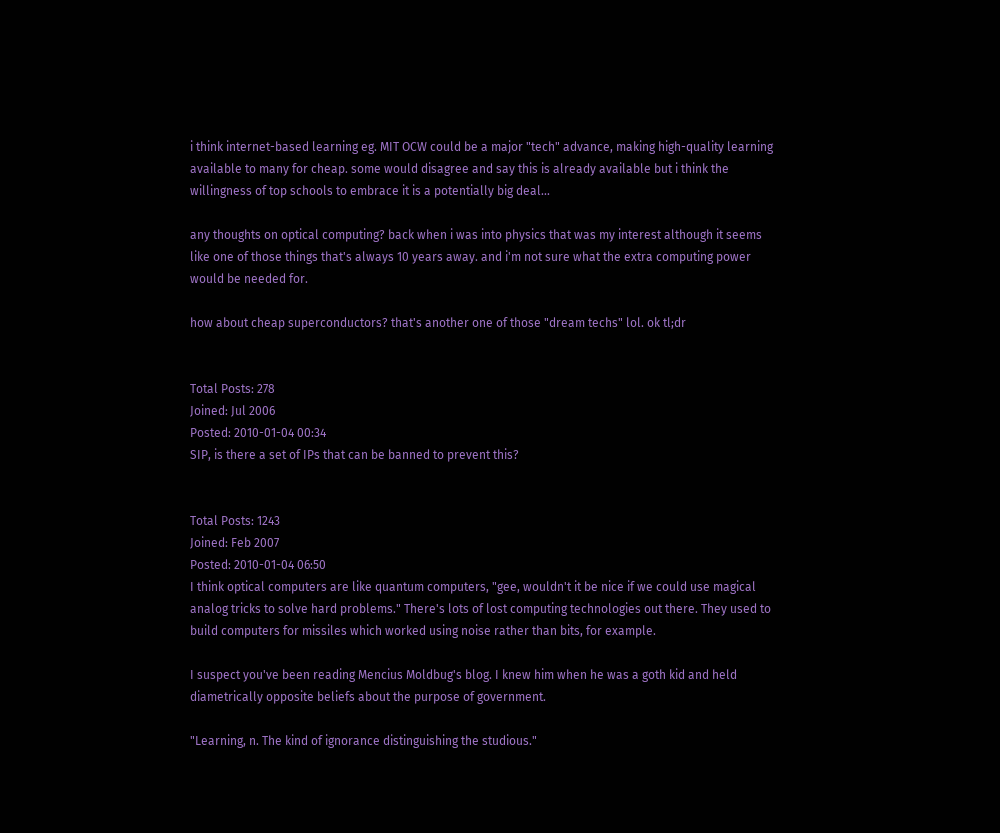i think internet-based learning eg. MIT OCW could be a major "tech" advance, making high-quality learning available to many for cheap. some would disagree and say this is already available but i think the willingness of top schools to embrace it is a potentially big deal...

any thoughts on optical computing? back when i was into physics that was my interest although it seems like one of those things that's always 10 years away. and i'm not sure what the extra computing power would be needed for.

how about cheap superconductors? that's another one of those "dream techs" lol. ok tl;dr


Total Posts: 278
Joined: Jul 2006
Posted: 2010-01-04 00:34
SIP, is there a set of IPs that can be banned to prevent this?


Total Posts: 1243
Joined: Feb 2007
Posted: 2010-01-04 06:50
I think optical computers are like quantum computers, "gee, wouldn't it be nice if we could use magical analog tricks to solve hard problems." There's lots of lost computing technologies out there. They used to build computers for missiles which worked using noise rather than bits, for example.

I suspect you've been reading Mencius Moldbug's blog. I knew him when he was a goth kid and held diametrically opposite beliefs about the purpose of government.

"Learning, n. The kind of ignorance distinguishing the studious."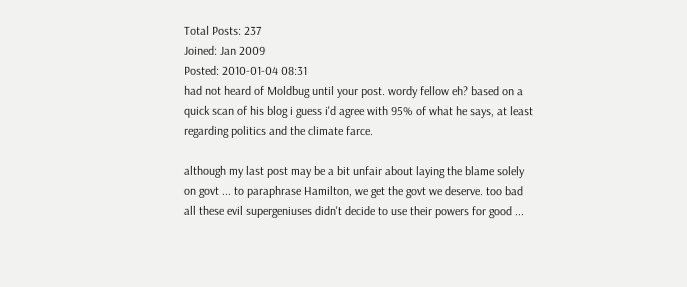Total Posts: 237
Joined: Jan 2009
Posted: 2010-01-04 08:31
had not heard of Moldbug until your post. wordy fellow eh? based on a quick scan of his blog i guess i'd agree with 95% of what he says, at least regarding politics and the climate farce.

although my last post may be a bit unfair about laying the blame solely on govt ... to paraphrase Hamilton, we get the govt we deserve. too bad all these evil supergeniuses didn't decide to use their powers for good ...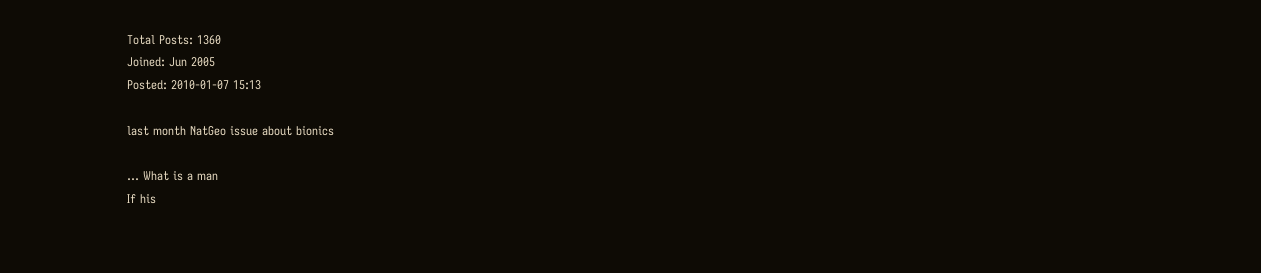Total Posts: 1360
Joined: Jun 2005
Posted: 2010-01-07 15:13

last month NatGeo issue about bionics

... What is a man
If his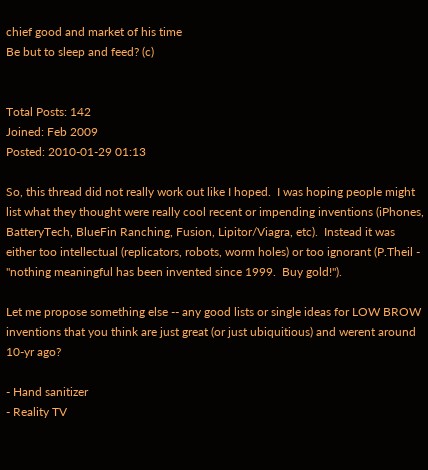chief good and market of his time
Be but to sleep and feed? (c)


Total Posts: 142
Joined: Feb 2009
Posted: 2010-01-29 01:13

So, this thread did not really work out like I hoped.  I was hoping people might list what they thought were really cool recent or impending inventions (iPhones, BatteryTech, BlueFin Ranching, Fusion, Lipitor/Viagra, etc).  Instead it was either too intellectual (replicators, robots, worm holes) or too ignorant (P.Theil - "nothing meaningful has been invented since 1999.  Buy gold!").

Let me propose something else -- any good lists or single ideas for LOW BROW inventions that you think are just great (or just ubiquitious) and werent around 10-yr ago?

- Hand sanitizer
- Reality TV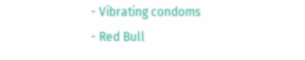- Vibrating condoms
- Red Bull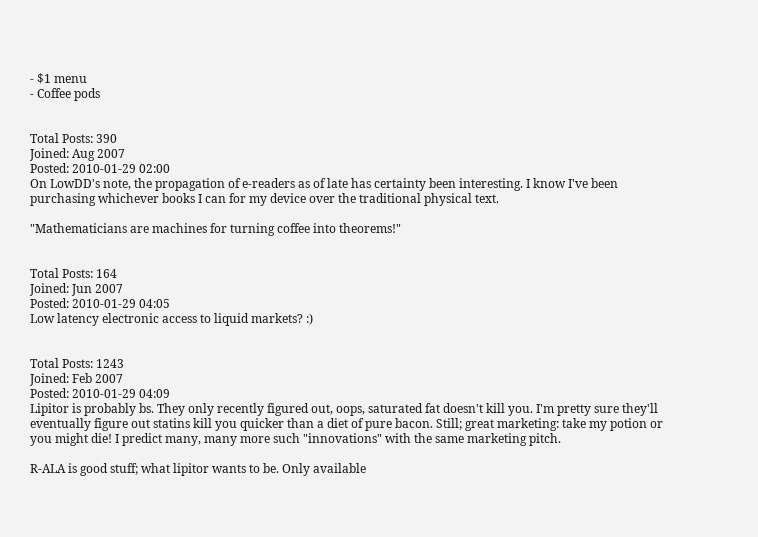- $1 menu
- Coffee pods


Total Posts: 390
Joined: Aug 2007
Posted: 2010-01-29 02:00
On LowDD's note, the propagation of e-readers as of late has certainty been interesting. I know I've been purchasing whichever books I can for my device over the traditional physical text.

"Mathematicians are machines for turning coffee into theorems!"


Total Posts: 164
Joined: Jun 2007
Posted: 2010-01-29 04:05
Low latency electronic access to liquid markets? :)


Total Posts: 1243
Joined: Feb 2007
Posted: 2010-01-29 04:09
Lipitor is probably bs. They only recently figured out, oops, saturated fat doesn't kill you. I'm pretty sure they'll eventually figure out statins kill you quicker than a diet of pure bacon. Still; great marketing: take my potion or you might die! I predict many, many more such "innovations" with the same marketing pitch.

R-ALA is good stuff; what lipitor wants to be. Only available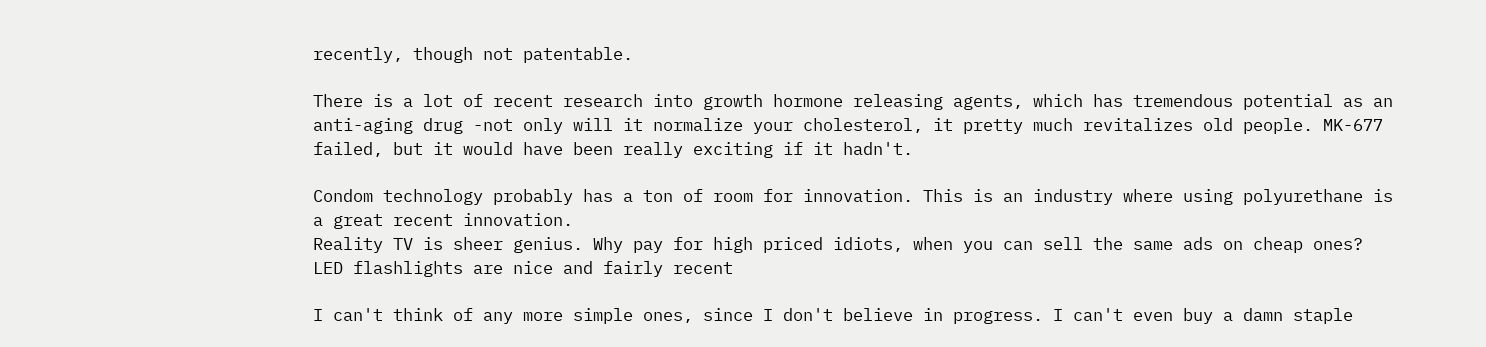recently, though not patentable.

There is a lot of recent research into growth hormone releasing agents, which has tremendous potential as an anti-aging drug -not only will it normalize your cholesterol, it pretty much revitalizes old people. MK-677 failed, but it would have been really exciting if it hadn't.

Condom technology probably has a ton of room for innovation. This is an industry where using polyurethane is a great recent innovation.
Reality TV is sheer genius. Why pay for high priced idiots, when you can sell the same ads on cheap ones?
LED flashlights are nice and fairly recent

I can't think of any more simple ones, since I don't believe in progress. I can't even buy a damn staple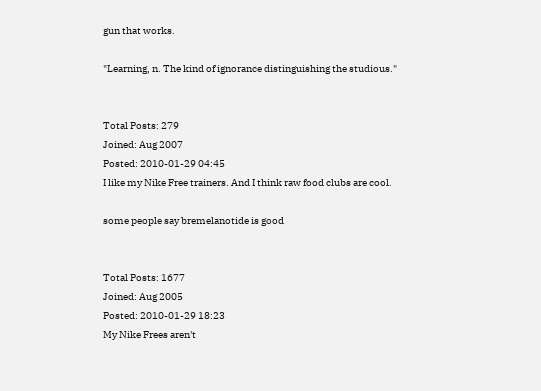gun that works.

"Learning, n. The kind of ignorance distinguishing the studious."


Total Posts: 279
Joined: Aug 2007
Posted: 2010-01-29 04:45
I like my Nike Free trainers. And I think raw food clubs are cool.

some people say bremelanotide is good


Total Posts: 1677
Joined: Aug 2005
Posted: 2010-01-29 18:23
My Nike Frees aren't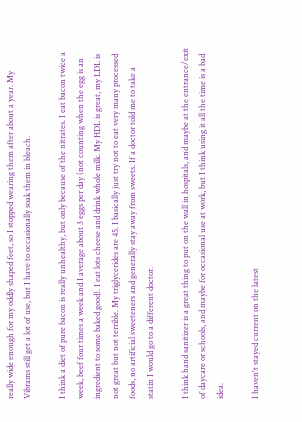really wide enough for my oddly shaped feet, so I stopped wearing them after about a year. My Vibrams still get a lot of use, but I have to occasionally soak them in bleach.

I think a diet of pure bacon is really unhealthy, but only because of the nitrates. I eat bacon twice a week, beef four times a week and I average about 3 eggs per day (not counting when the egg is an ingredient to some baked good). I eat lots cheese and drink whole milk. My HDL is great, my LDL is not great but not terrible. My triglycerides are 45. I basically just try not to eat very many processed foods, no artificial sweeteners and generally stay away from sweets. If a doctor told me to take a statin I would go to a different doctor.

I think hand sanitizer is a great thing to put on the wall in hospitals, and maybe at the entrance/exit of daycare or schools, and maybe for occasional use at work, but I think using it all the time is a bad idea.

I haven't stayed current on the latest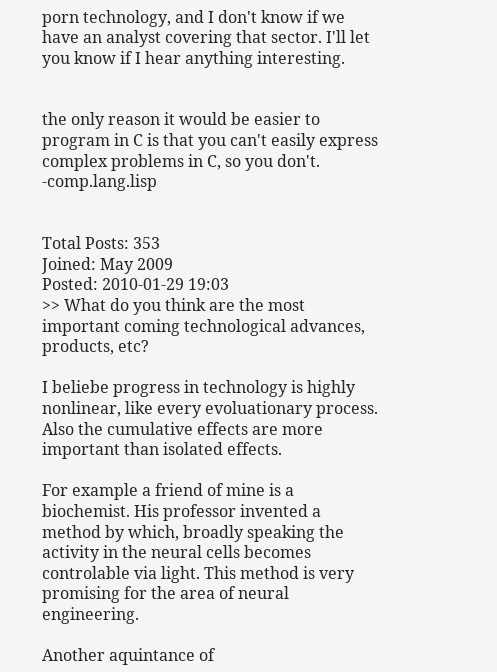porn technology, and I don't know if we have an analyst covering that sector. I'll let you know if I hear anything interesting.


the only reason it would be easier to program in C is that you can't easily express complex problems in C, so you don't. -comp.lang.lisp


Total Posts: 353
Joined: May 2009
Posted: 2010-01-29 19:03
>> What do you think are the most important coming technological advances, products, etc?

I beliebe progress in technology is highly nonlinear, like every evoluationary process. Also the cumulative effects are more important than isolated effects.

For example a friend of mine is a biochemist. His professor invented a method by which, broadly speaking the activity in the neural cells becomes controlable via light. This method is very promising for the area of neural engineering.

Another aquintance of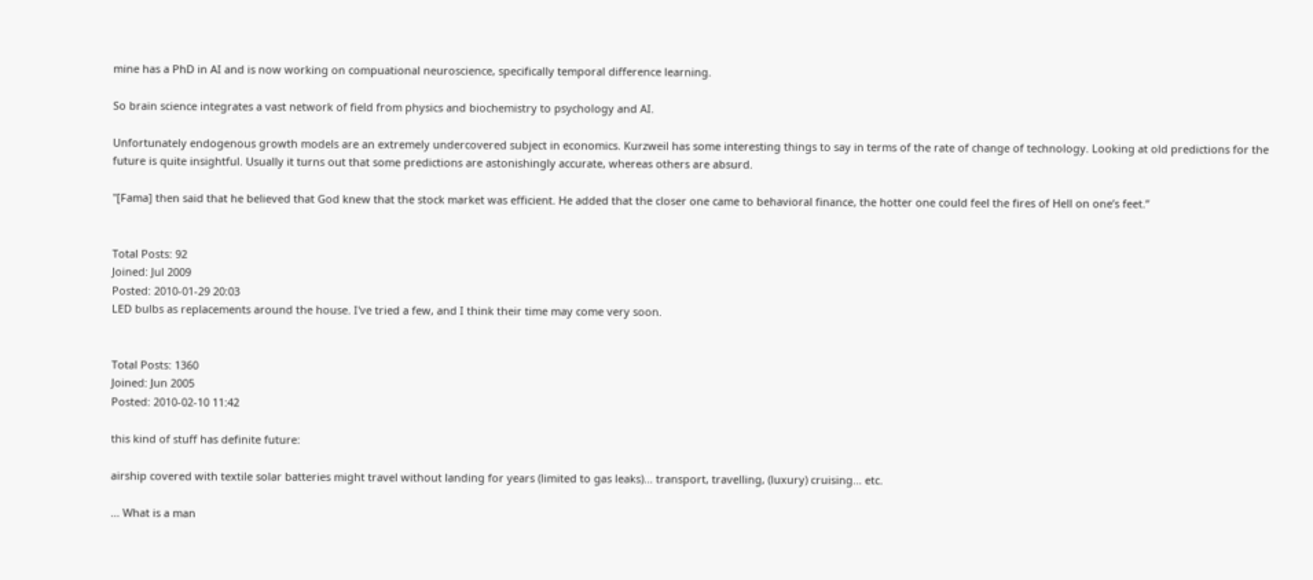mine has a PhD in AI and is now working on compuational neuroscience, specifically temporal difference learning.

So brain science integrates a vast network of field from physics and biochemistry to psychology and AI.

Unfortunately endogenous growth models are an extremely undercovered subject in economics. Kurzweil has some interesting things to say in terms of the rate of change of technology. Looking at old predictions for the future is quite insightful. Usually it turns out that some predictions are astonishingly accurate, whereas others are absurd.

"[Fama] then said that he believed that God knew that the stock market was efficient. He added that the closer one came to behavioral finance, the hotter one could feel the fires of Hell on one’s feet.”


Total Posts: 92
Joined: Jul 2009
Posted: 2010-01-29 20:03
LED bulbs as replacements around the house. I've tried a few, and I think their time may come very soon.


Total Posts: 1360
Joined: Jun 2005
Posted: 2010-02-10 11:42

this kind of stuff has definite future:

airship covered with textile solar batteries might travel without landing for years (limited to gas leaks)... transport, travelling, (luxury) cruising... etc.

... What is a man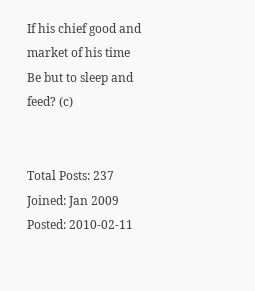If his chief good and market of his time
Be but to sleep and feed? (c)


Total Posts: 237
Joined: Jan 2009
Posted: 2010-02-11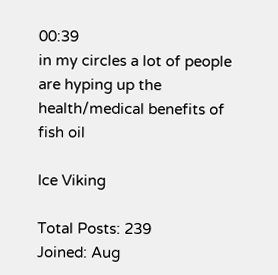00:39
in my circles a lot of people are hyping up the health/medical benefits of fish oil

Ice Viking

Total Posts: 239
Joined: Aug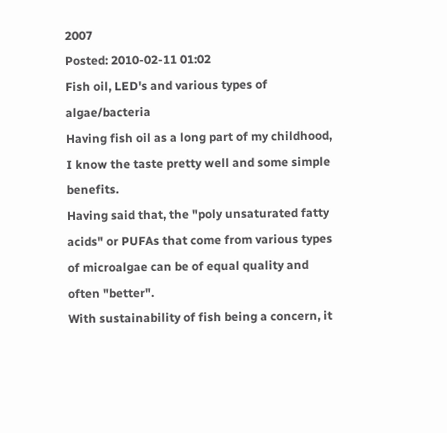2007
Posted: 2010-02-11 01:02
Fish oil, LED's and various types of algae/bacteria
Having fish oil as a long part of my childhood, I know the taste pretty well and some simple benefits.
Having said that, the "poly unsaturated fatty acids" or PUFAs that come from various types of microalgae can be of equal quality and often "better".
With sustainability of fish being a concern, it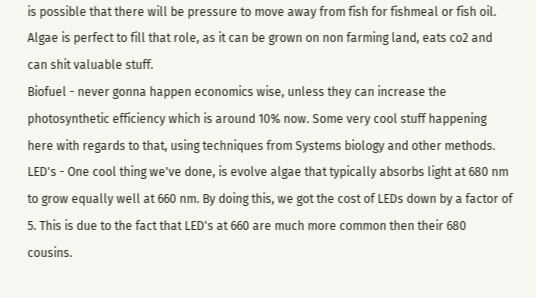is possible that there will be pressure to move away from fish for fishmeal or fish oil. Algae is perfect to fill that role, as it can be grown on non farming land, eats co2 and can shit valuable stuff.
Biofuel - never gonna happen economics wise, unless they can increase the photosynthetic efficiency which is around 10% now. Some very cool stuff happening here with regards to that, using techniques from Systems biology and other methods.
LED's - One cool thing we've done, is evolve algae that typically absorbs light at 680 nm to grow equally well at 660 nm. By doing this, we got the cost of LEDs down by a factor of 5. This is due to the fact that LED's at 660 are much more common then their 680 cousins.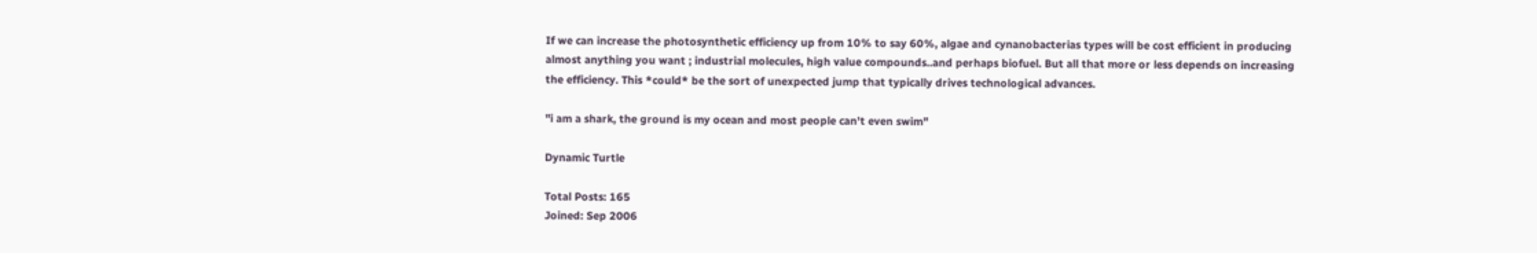If we can increase the photosynthetic efficiency up from 10% to say 60%, algae and cynanobacterias types will be cost efficient in producing almost anything you want ; industrial molecules, high value compounds..and perhaps biofuel. But all that more or less depends on increasing the efficiency. This *could* be the sort of unexpected jump that typically drives technological advances.

"i am a shark, the ground is my ocean and most people can't even swim"

Dynamic Turtle

Total Posts: 165
Joined: Sep 2006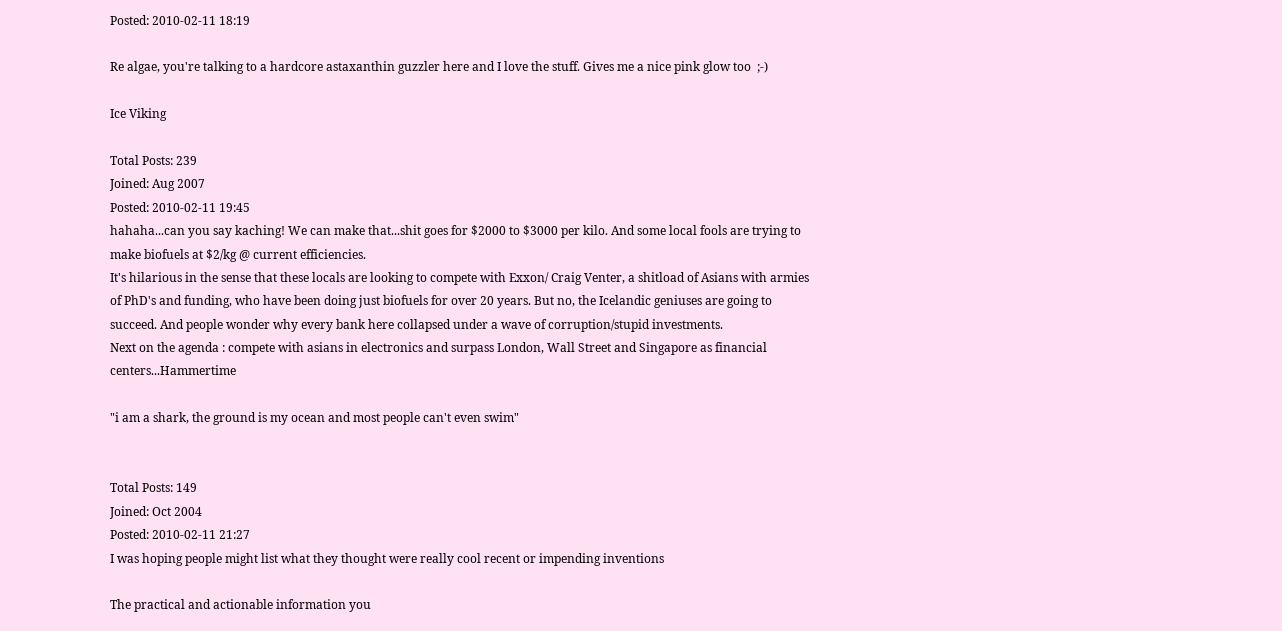Posted: 2010-02-11 18:19

Re algae, you're talking to a hardcore astaxanthin guzzler here and I love the stuff. Gives me a nice pink glow too  ;-)

Ice Viking

Total Posts: 239
Joined: Aug 2007
Posted: 2010-02-11 19:45
hahaha...can you say kaching! We can make that...shit goes for $2000 to $3000 per kilo. And some local fools are trying to make biofuels at $2/kg @ current efficiencies.
It's hilarious in the sense that these locals are looking to compete with Exxon/ Craig Venter, a shitload of Asians with armies of PhD's and funding, who have been doing just biofuels for over 20 years. But no, the Icelandic geniuses are going to succeed. And people wonder why every bank here collapsed under a wave of corruption/stupid investments.
Next on the agenda : compete with asians in electronics and surpass London, Wall Street and Singapore as financial centers...Hammertime

"i am a shark, the ground is my ocean and most people can't even swim"


Total Posts: 149
Joined: Oct 2004
Posted: 2010-02-11 21:27
I was hoping people might list what they thought were really cool recent or impending inventions

The practical and actionable information you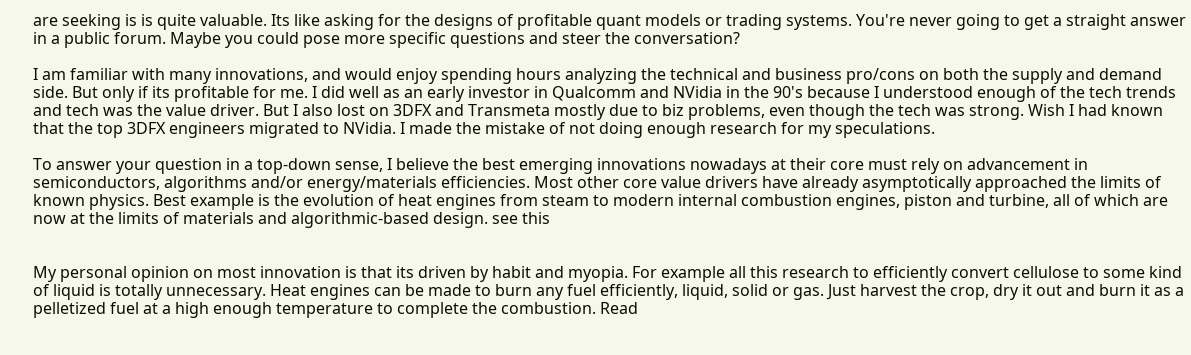are seeking is is quite valuable. Its like asking for the designs of profitable quant models or trading systems. You're never going to get a straight answer in a public forum. Maybe you could pose more specific questions and steer the conversation?

I am familiar with many innovations, and would enjoy spending hours analyzing the technical and business pro/cons on both the supply and demand side. But only if its profitable for me. I did well as an early investor in Qualcomm and NVidia in the 90's because I understood enough of the tech trends and tech was the value driver. But I also lost on 3DFX and Transmeta mostly due to biz problems, even though the tech was strong. Wish I had known that the top 3DFX engineers migrated to NVidia. I made the mistake of not doing enough research for my speculations.

To answer your question in a top-down sense, I believe the best emerging innovations nowadays at their core must rely on advancement in semiconductors, algorithms and/or energy/materials efficiencies. Most other core value drivers have already asymptotically approached the limits of known physics. Best example is the evolution of heat engines from steam to modern internal combustion engines, piston and turbine, all of which are now at the limits of materials and algorithmic-based design. see this


My personal opinion on most innovation is that its driven by habit and myopia. For example all this research to efficiently convert cellulose to some kind of liquid is totally unnecessary. Heat engines can be made to burn any fuel efficiently, liquid, solid or gas. Just harvest the crop, dry it out and burn it as a pelletized fuel at a high enough temperature to complete the combustion. Read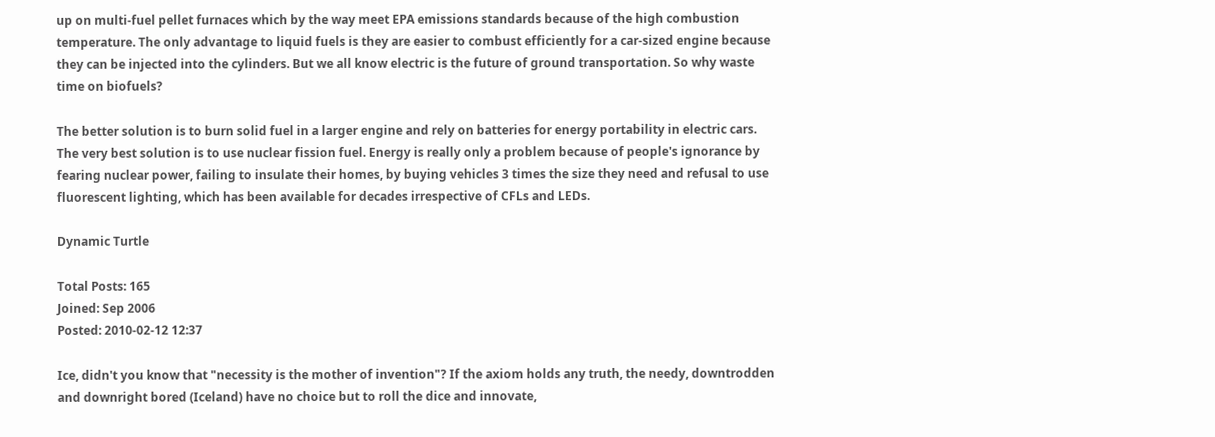up on multi-fuel pellet furnaces which by the way meet EPA emissions standards because of the high combustion temperature. The only advantage to liquid fuels is they are easier to combust efficiently for a car-sized engine because they can be injected into the cylinders. But we all know electric is the future of ground transportation. So why waste time on biofuels?

The better solution is to burn solid fuel in a larger engine and rely on batteries for energy portability in electric cars. The very best solution is to use nuclear fission fuel. Energy is really only a problem because of people's ignorance by fearing nuclear power, failing to insulate their homes, by buying vehicles 3 times the size they need and refusal to use fluorescent lighting, which has been available for decades irrespective of CFLs and LEDs.

Dynamic Turtle

Total Posts: 165
Joined: Sep 2006
Posted: 2010-02-12 12:37

Ice, didn't you know that "necessity is the mother of invention"? If the axiom holds any truth, the needy, downtrodden and downright bored (Iceland) have no choice but to roll the dice and innovate,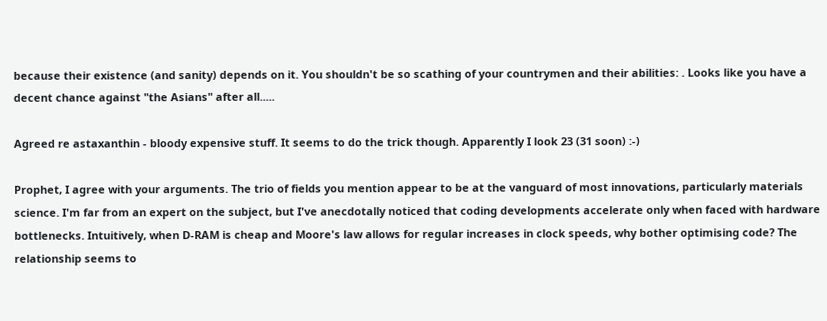because their existence (and sanity) depends on it. You shouldn't be so scathing of your countrymen and their abilities: . Looks like you have a decent chance against "the Asians" after all.....

Agreed re astaxanthin - bloody expensive stuff. It seems to do the trick though. Apparently I look 23 (31 soon) :-)

Prophet, I agree with your arguments. The trio of fields you mention appear to be at the vanguard of most innovations, particularly materials science. I'm far from an expert on the subject, but I've anecdotally noticed that coding developments accelerate only when faced with hardware bottlenecks. Intuitively, when D-RAM is cheap and Moore's law allows for regular increases in clock speeds, why bother optimising code? The relationship seems to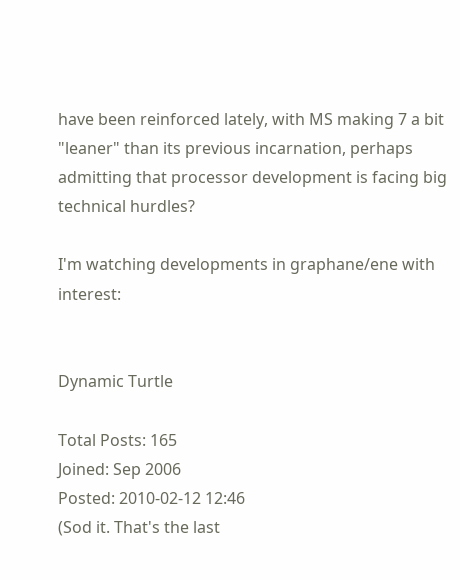have been reinforced lately, with MS making 7 a bit "leaner" than its previous incarnation, perhaps admitting that processor development is facing big technical hurdles?

I'm watching developments in graphane/ene with interest:


Dynamic Turtle

Total Posts: 165
Joined: Sep 2006
Posted: 2010-02-12 12:46
(Sod it. That's the last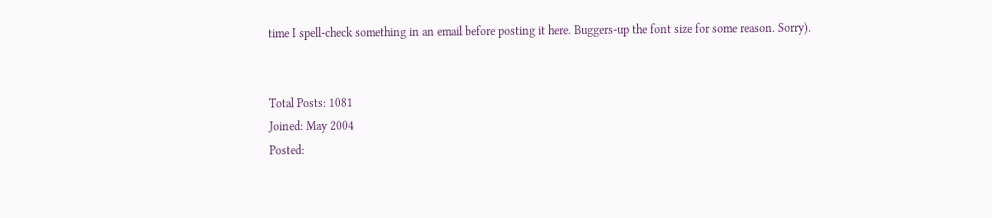time I spell-check something in an email before posting it here. Buggers-up the font size for some reason. Sorry).


Total Posts: 1081
Joined: May 2004
Posted: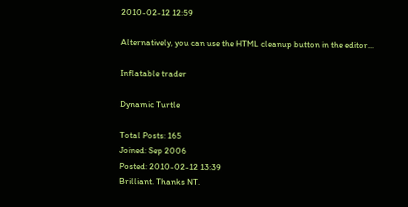2010-02-12 12:59

Alternatively, you can use the HTML cleanup button in the editor...

Inflatable trader

Dynamic Turtle

Total Posts: 165
Joined: Sep 2006
Posted: 2010-02-12 13:39
Brilliant. Thanks NT.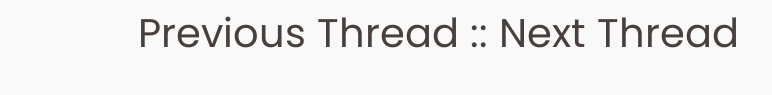Previous Thread :: Next Thread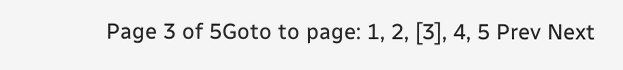Page 3 of 5Goto to page: 1, 2, [3], 4, 5 Prev Next